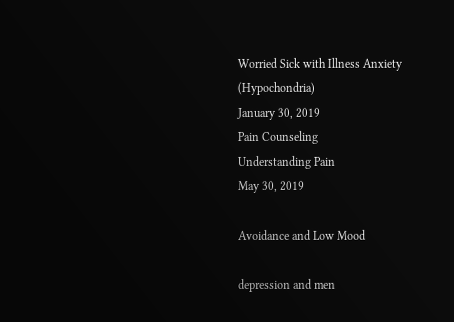Worried Sick with Illness Anxiety (Hypochondria)
January 30, 2019
Pain Counseling
Understanding Pain
May 30, 2019

Avoidance and Low Mood

depression and men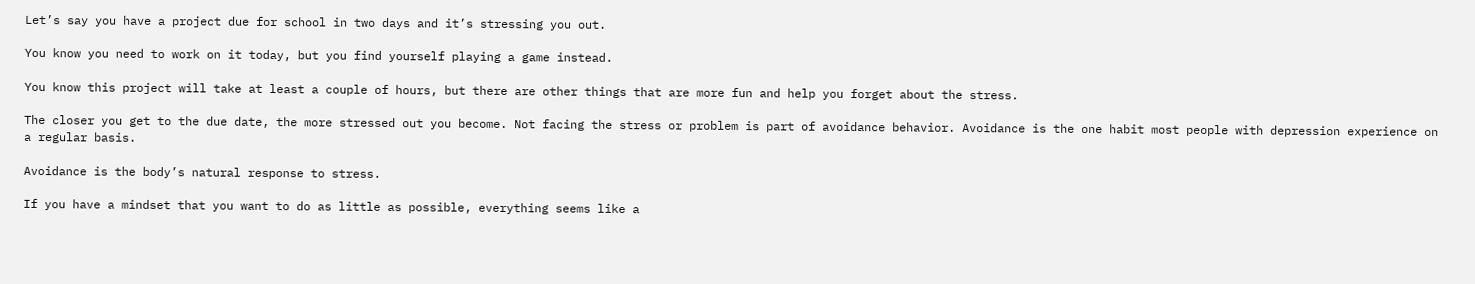Let’s say you have a project due for school in two days and it’s stressing you out.

You know you need to work on it today, but you find yourself playing a game instead.

You know this project will take at least a couple of hours, but there are other things that are more fun and help you forget about the stress.

The closer you get to the due date, the more stressed out you become. Not facing the stress or problem is part of avoidance behavior. Avoidance is the one habit most people with depression experience on a regular basis.

Avoidance is the body’s natural response to stress.

If you have a mindset that you want to do as little as possible, everything seems like a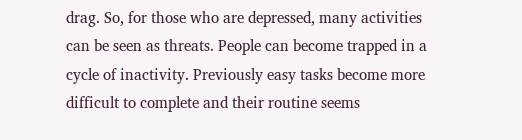drag. So, for those who are depressed, many activities can be seen as threats. People can become trapped in a cycle of inactivity. Previously easy tasks become more difficult to complete and their routine seems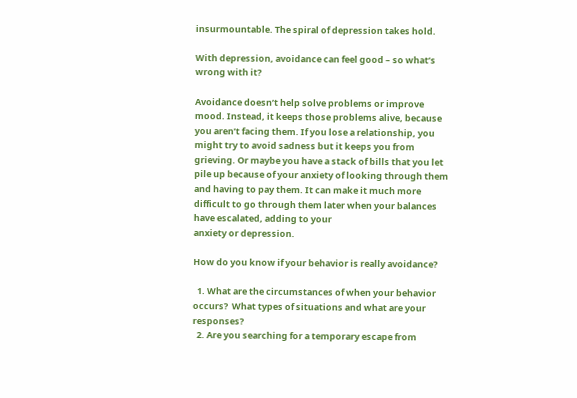insurmountable. The spiral of depression takes hold.

With depression, avoidance can feel good – so what’s wrong with it?

Avoidance doesn’t help solve problems or improve mood. Instead, it keeps those problems alive, because you aren’t facing them. If you lose a relationship, you might try to avoid sadness but it keeps you from grieving. Or maybe you have a stack of bills that you let pile up because of your anxiety of looking through them and having to pay them. It can make it much more difficult to go through them later when your balances have escalated, adding to your
anxiety or depression.

How do you know if your behavior is really avoidance?

  1. What are the circumstances of when your behavior occurs?  What types of situations and what are your responses?
  2. Are you searching for a temporary escape from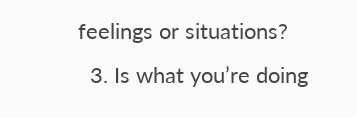feelings or situations?
  3. Is what you’re doing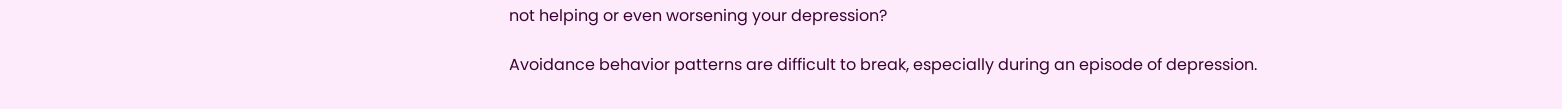not helping or even worsening your depression?

Avoidance behavior patterns are difficult to break, especially during an episode of depression.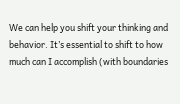We can help you shift your thinking and behavior. It’s essential to shift to how much can I accomplish (with boundaries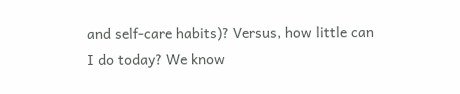and self-care habits)? Versus, how little can I do today? We know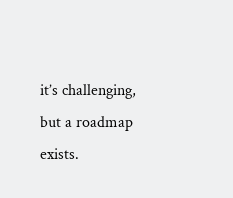it’s challenging, but a roadmap exists.